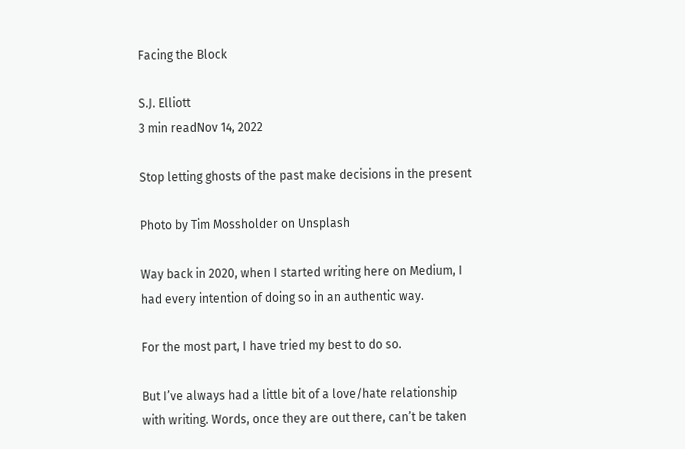Facing the Block

S.J. Elliott
3 min readNov 14, 2022

Stop letting ghosts of the past make decisions in the present

Photo by Tim Mossholder on Unsplash

Way back in 2020, when I started writing here on Medium, I had every intention of doing so in an authentic way.

For the most part, I have tried my best to do so.

But I’ve always had a little bit of a love/hate relationship with writing. Words, once they are out there, can’t be taken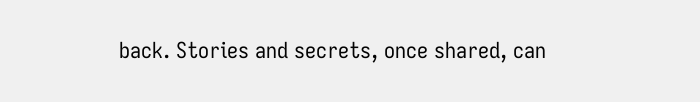back. Stories and secrets, once shared, can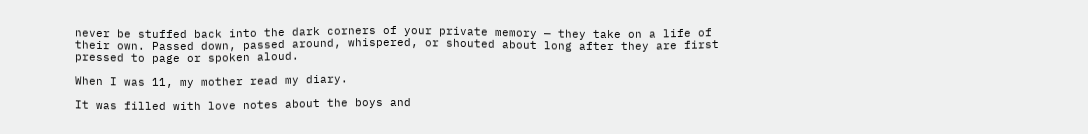never be stuffed back into the dark corners of your private memory — they take on a life of their own. Passed down, passed around, whispered, or shouted about long after they are first pressed to page or spoken aloud.

When I was 11, my mother read my diary.

It was filled with love notes about the boys and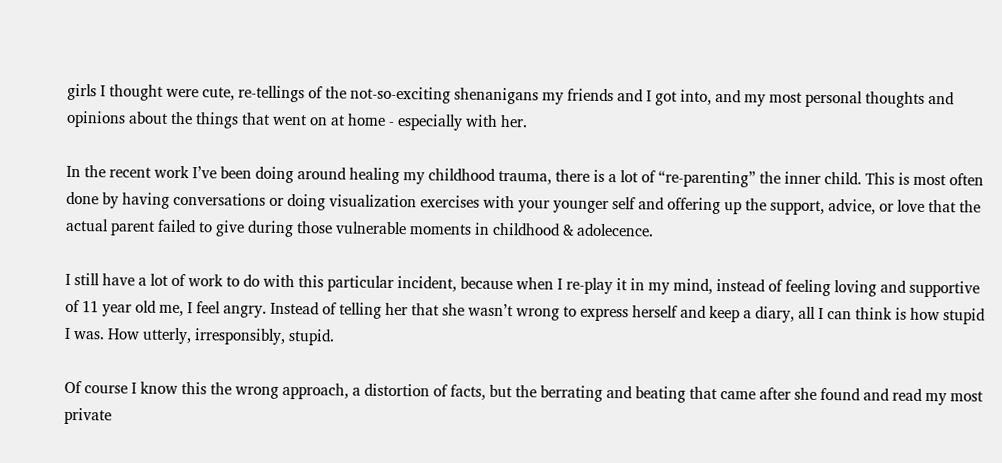girls I thought were cute, re-tellings of the not-so-exciting shenanigans my friends and I got into, and my most personal thoughts and opinions about the things that went on at home - especially with her.

In the recent work I’ve been doing around healing my childhood trauma, there is a lot of “re-parenting” the inner child. This is most often done by having conversations or doing visualization exercises with your younger self and offering up the support, advice, or love that the actual parent failed to give during those vulnerable moments in childhood & adolecence.

I still have a lot of work to do with this particular incident, because when I re-play it in my mind, instead of feeling loving and supportive of 11 year old me, I feel angry. Instead of telling her that she wasn’t wrong to express herself and keep a diary, all I can think is how stupid I was. How utterly, irresponsibly, stupid.

Of course I know this the wrong approach, a distortion of facts, but the berrating and beating that came after she found and read my most private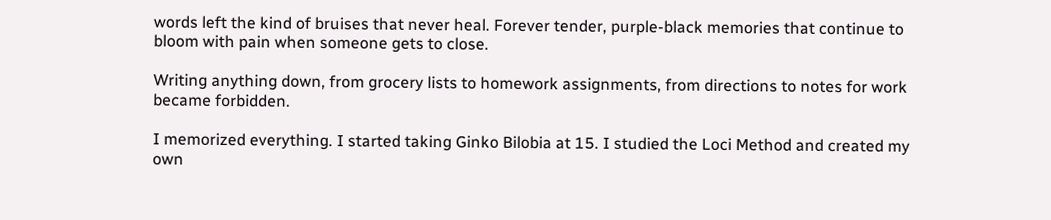words left the kind of bruises that never heal. Forever tender, purple-black memories that continue to bloom with pain when someone gets to close.

Writing anything down, from grocery lists to homework assignments, from directions to notes for work became forbidden.

I memorized everything. I started taking Ginko Bilobia at 15. I studied the Loci Method and created my own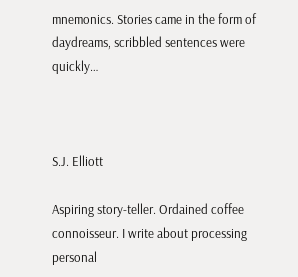mnemonics. Stories came in the form of daydreams, scribbled sentences were quickly…



S.J. Elliott

Aspiring story-teller. Ordained coffee connoisseur. I write about processing personal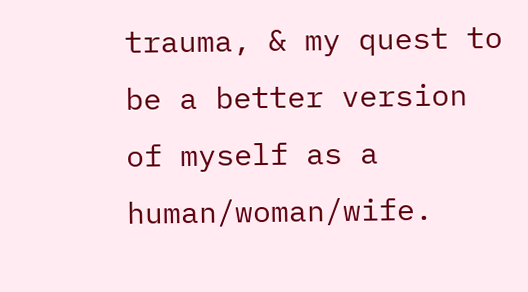trauma, & my quest to be a better version of myself as a human/woman/wife.